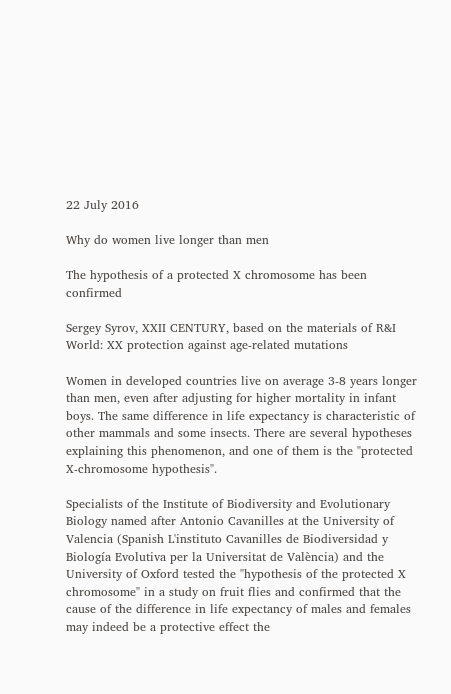22 July 2016

Why do women live longer than men

The hypothesis of a protected X chromosome has been confirmed

Sergey Syrov, XXII CENTURY, based on the materials of R&I World: XX protection against age-related mutations

Women in developed countries live on average 3-8 years longer than men, even after adjusting for higher mortality in infant boys. The same difference in life expectancy is characteristic of other mammals and some insects. There are several hypotheses explaining this phenomenon, and one of them is the "protected X-chromosome hypothesis".

Specialists of the Institute of Biodiversity and Evolutionary Biology named after Antonio Cavanilles at the University of Valencia (Spanish L'instituto Cavanilles de Biodiversidad y Biología Evolutiva per la Universitat de València) and the University of Oxford tested the "hypothesis of the protected X chromosome" in a study on fruit flies and confirmed that the cause of the difference in life expectancy of males and females may indeed be a protective effect the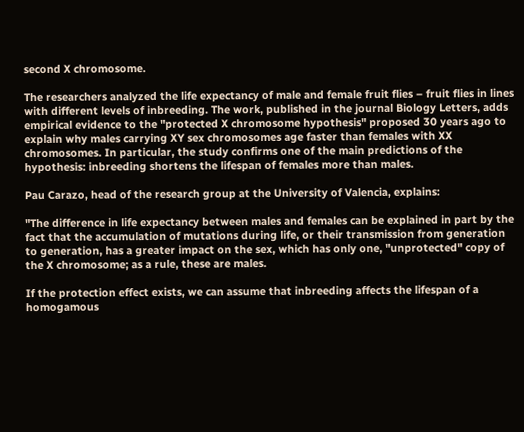second X chromosome.

The researchers analyzed the life expectancy of male and female fruit flies – fruit flies in lines with different levels of inbreeding. The work, published in the journal Biology Letters, adds empirical evidence to the "protected X chromosome hypothesis" proposed 30 years ago to explain why males carrying XY sex chromosomes age faster than females with XX chromosomes. In particular, the study confirms one of the main predictions of the hypothesis: inbreeding shortens the lifespan of females more than males.

Pau Carazo, head of the research group at the University of Valencia, explains:

"The difference in life expectancy between males and females can be explained in part by the fact that the accumulation of mutations during life, or their transmission from generation to generation, has a greater impact on the sex, which has only one, "unprotected" copy of the X chromosome; as a rule, these are males.

If the protection effect exists, we can assume that inbreeding affects the lifespan of a homogamous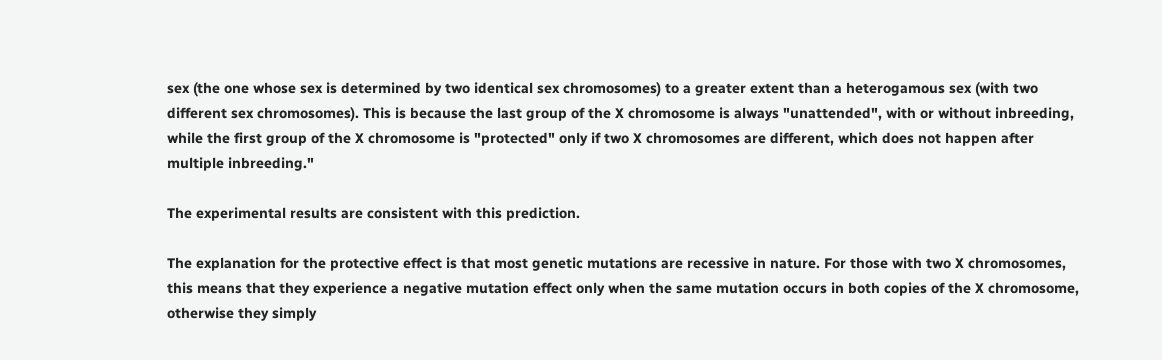sex (the one whose sex is determined by two identical sex chromosomes) to a greater extent than a heterogamous sex (with two different sex chromosomes). This is because the last group of the X chromosome is always "unattended", with or without inbreeding, while the first group of the X chromosome is "protected" only if two X chromosomes are different, which does not happen after multiple inbreeding."

The experimental results are consistent with this prediction.

The explanation for the protective effect is that most genetic mutations are recessive in nature. For those with two X chromosomes, this means that they experience a negative mutation effect only when the same mutation occurs in both copies of the X chromosome, otherwise they simply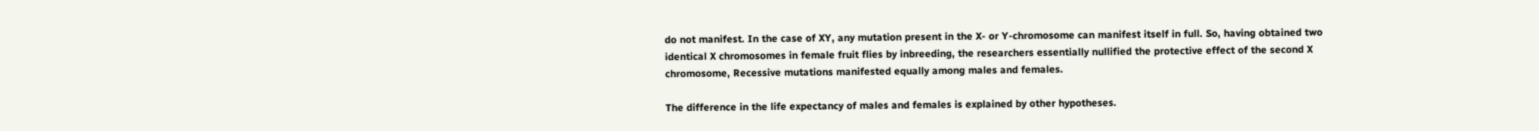do not manifest. In the case of XY, any mutation present in the X- or Y-chromosome can manifest itself in full. So, having obtained two identical X chromosomes in female fruit flies by inbreeding, the researchers essentially nullified the protective effect of the second X chromosome, Recessive mutations manifested equally among males and females.

The difference in the life expectancy of males and females is explained by other hypotheses.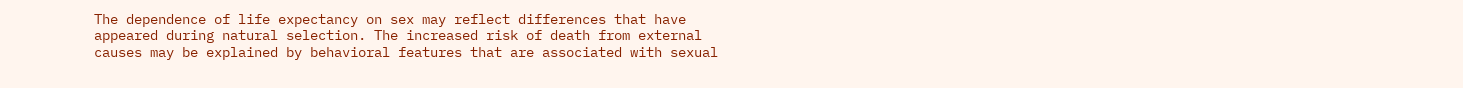The dependence of life expectancy on sex may reflect differences that have appeared during natural selection. The increased risk of death from external causes may be explained by behavioral features that are associated with sexual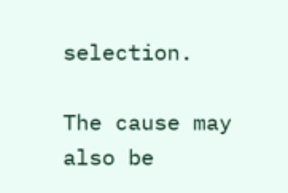selection.

The cause may also be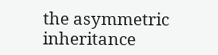the asymmetric inheritance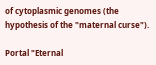of cytoplasmic genomes (the hypothesis of the "maternal curse").

Portal "Eternal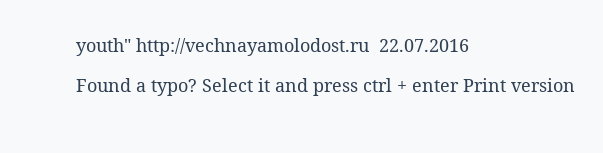youth" http://vechnayamolodost.ru  22.07.2016

Found a typo? Select it and press ctrl + enter Print version